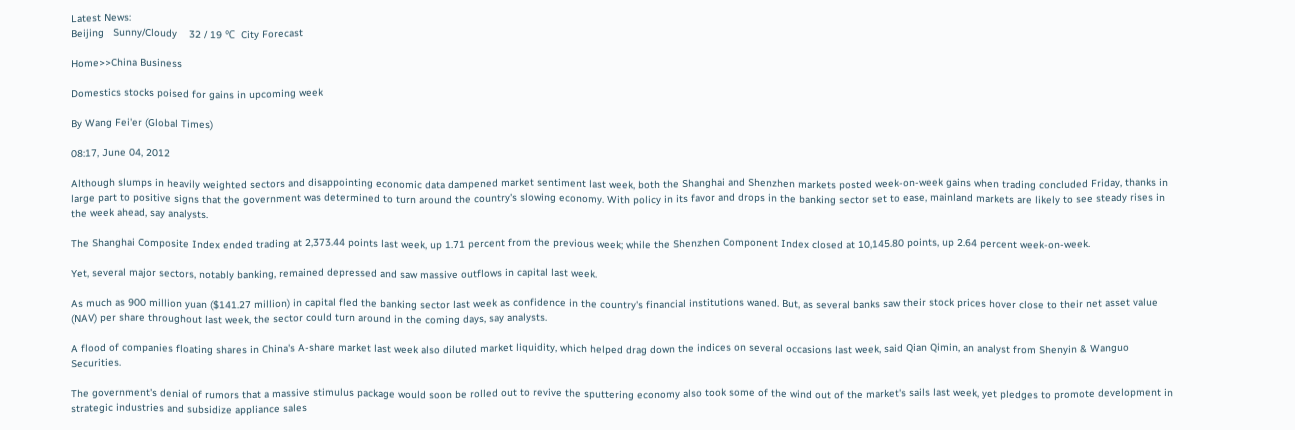Latest News:
Beijing   Sunny/Cloudy    32 / 19 ℃  City Forecast

Home>>China Business

Domestics stocks poised for gains in upcoming week

By Wang Fei'er (Global Times)

08:17, June 04, 2012

Although slumps in heavily weighted sectors and disappointing economic data dampened market sentiment last week, both the Shanghai and Shenzhen markets posted week-on-week gains when trading concluded Friday, thanks in large part to positive signs that the government was determined to turn around the country's slowing economy. With policy in its favor and drops in the banking sector set to ease, mainland markets are likely to see steady rises in the week ahead, say analysts.

The Shanghai Composite Index ended trading at 2,373.44 points last week, up 1.71 percent from the previous week; while the Shenzhen Component Index closed at 10,145.80 points, up 2.64 percent week-on-week.

Yet, several major sectors, notably banking, remained depressed and saw massive outflows in capital last week.

As much as 900 million yuan ($141.27 million) in capital fled the banking sector last week as confidence in the country's financial institutions waned. But, as several banks saw their stock prices hover close to their net asset value (NAV) per share throughout last week, the sector could turn around in the coming days, say analysts.

A flood of companies floating shares in China's A-share market last week also diluted market liquidity, which helped drag down the indices on several occasions last week, said Qian Qimin, an analyst from Shenyin & Wanguo Securities.

The government's denial of rumors that a massive stimulus package would soon be rolled out to revive the sputtering economy also took some of the wind out of the market's sails last week, yet pledges to promote development in strategic industries and subsidize appliance sales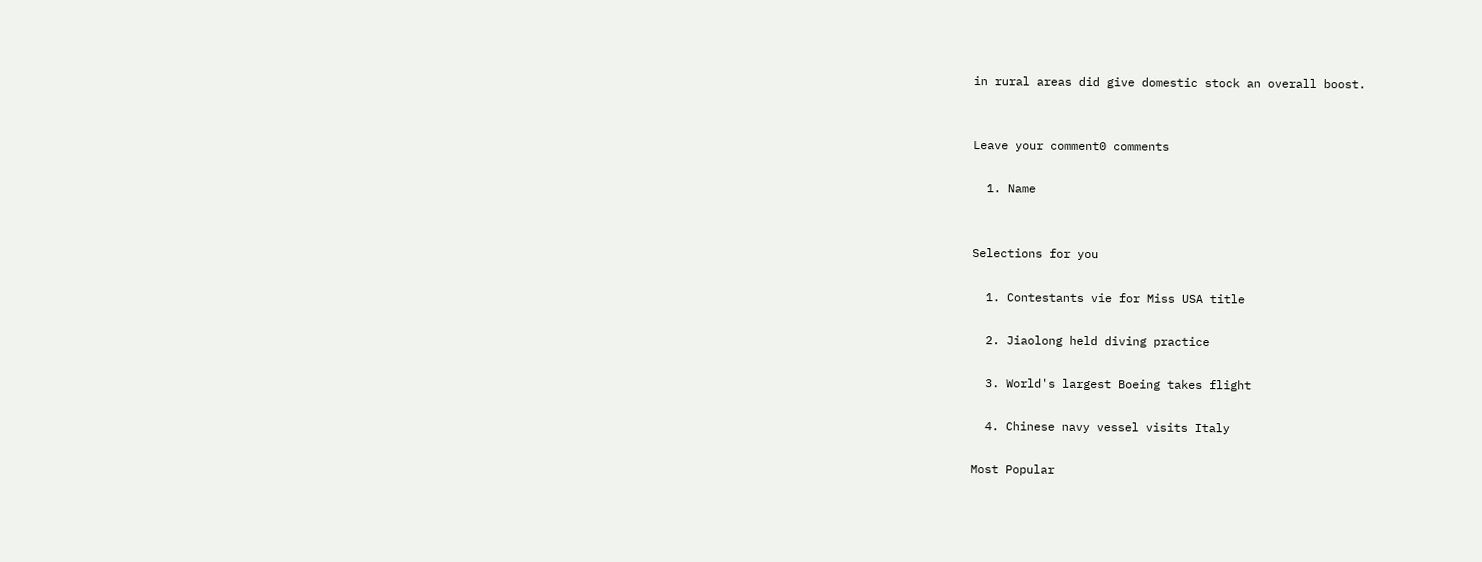in rural areas did give domestic stock an overall boost.


Leave your comment0 comments

  1. Name


Selections for you

  1. Contestants vie for Miss USA title

  2. Jiaolong held diving practice

  3. World's largest Boeing takes flight

  4. Chinese navy vessel visits Italy

Most Popular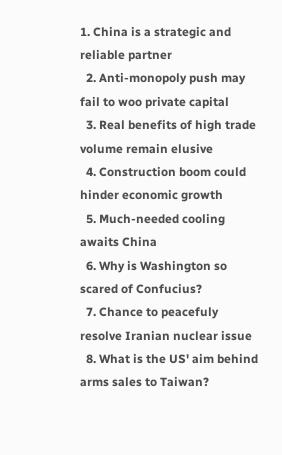1. China is a strategic and reliable partner
  2. Anti-monopoly push may fail to woo private capital
  3. Real benefits of high trade volume remain elusive
  4. Construction boom could hinder economic growth
  5. Much-needed cooling awaits China
  6. Why is Washington so scared of Confucius?
  7. Chance to peacefuly resolve Iranian nuclear issue
  8. What is the US' aim behind arms sales to Taiwan?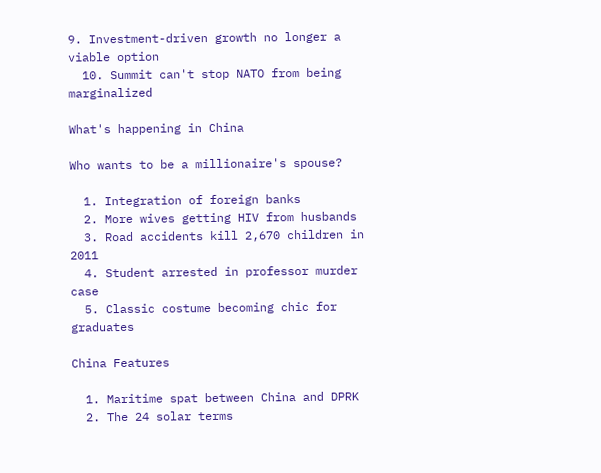9. Investment-driven growth no longer a viable option
  10. Summit can't stop NATO from being marginalized

What's happening in China

Who wants to be a millionaire's spouse?

  1. Integration of foreign banks
  2. More wives getting HIV from husbands
  3. Road accidents kill 2,670 children in 2011
  4. Student arrested in professor murder case
  5. Classic costume becoming chic for graduates

China Features

  1. Maritime spat between China and DPRK
  2. The 24 solar terms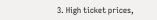3. High ticket prices,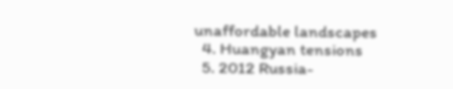unaffordable landscapes
  4. Huangyan tensions
  5. 2012 Russia-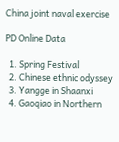China joint naval exercise

PD Online Data

  1. Spring Festival
  2. Chinese ethnic odyssey
  3. Yangge in Shaanxi
  4. Gaoqiao in Northern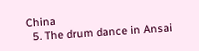China
  5. The drum dance in Ansai